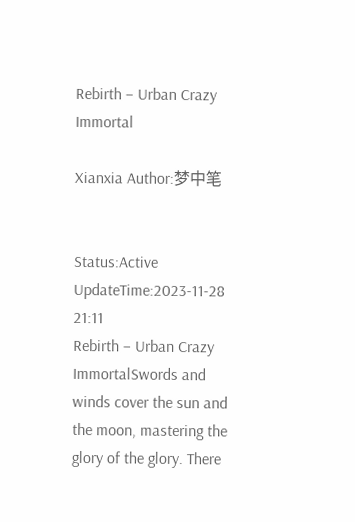Rebirth – Urban Crazy Immortal

Xianxia Author:梦中笔


Status:Active UpdateTime:2023-11-28 21:11
Rebirth – Urban Crazy ImmortalSwords and winds cover the sun and the moon, mastering the glory of the glory. There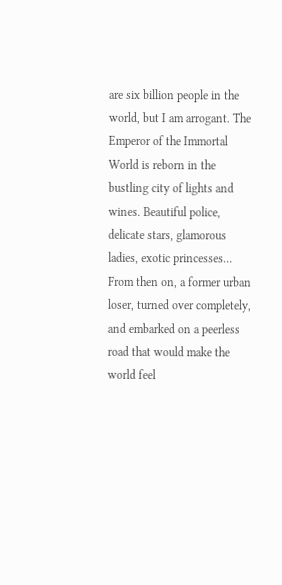are six billion people in the world, but I am arrogant. The Emperor of the Immortal World is reborn in the bustling city of lights and wines. Beautiful police, delicate stars, glamorous ladies, exotic princesses… From then on, a former urban loser, turned over completely, and embarked on a peerless road that would make the world feel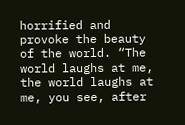horrified and provoke the beauty of the world. “The world laughs at me, the world laughs at me, you see, after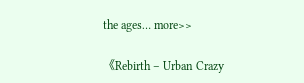the ages… more>>

《Rebirth – Urban Crazy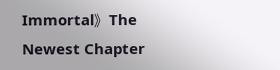Immortal》The Newest Chapter